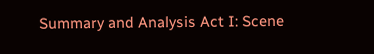Summary and Analysis Act I: Scene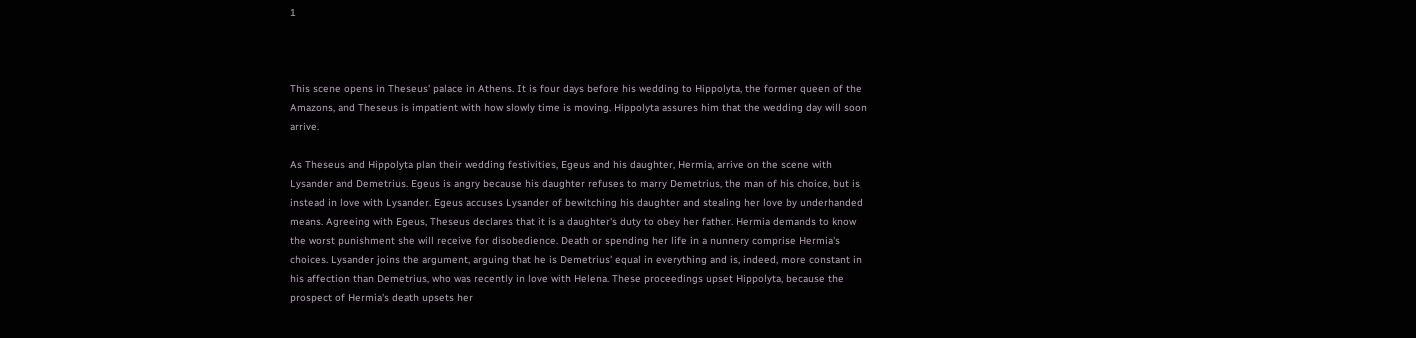1



This scene opens in Theseus' palace in Athens. It is four days before his wedding to Hippolyta, the former queen of the Amazons, and Theseus is impatient with how slowly time is moving. Hippolyta assures him that the wedding day will soon arrive.

As Theseus and Hippolyta plan their wedding festivities, Egeus and his daughter, Hermia, arrive on the scene with Lysander and Demetrius. Egeus is angry because his daughter refuses to marry Demetrius, the man of his choice, but is instead in love with Lysander. Egeus accuses Lysander of bewitching his daughter and stealing her love by underhanded means. Agreeing with Egeus, Theseus declares that it is a daughter's duty to obey her father. Hermia demands to know the worst punishment she will receive for disobedience. Death or spending her life in a nunnery comprise Hermia's choices. Lysander joins the argument, arguing that he is Demetrius' equal in everything and is, indeed, more constant in his affection than Demetrius, who was recently in love with Helena. These proceedings upset Hippolyta, because the prospect of Hermia's death upsets her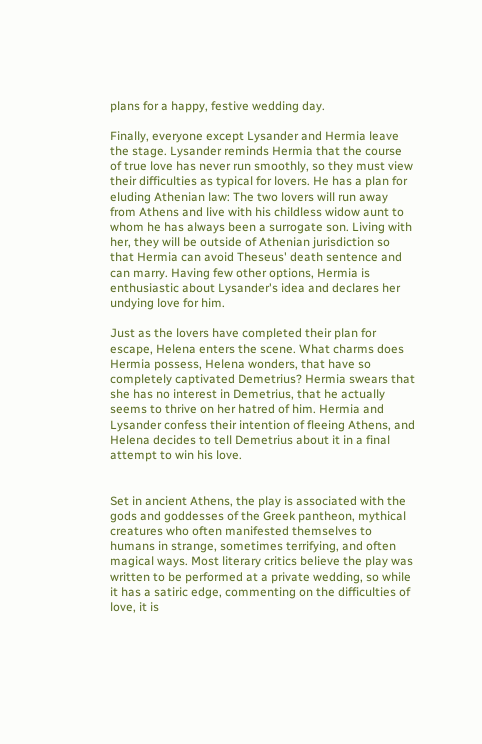plans for a happy, festive wedding day.

Finally, everyone except Lysander and Hermia leave the stage. Lysander reminds Hermia that the course of true love has never run smoothly, so they must view their difficulties as typical for lovers. He has a plan for eluding Athenian law: The two lovers will run away from Athens and live with his childless widow aunt to whom he has always been a surrogate son. Living with her, they will be outside of Athenian jurisdiction so that Hermia can avoid Theseus' death sentence and can marry. Having few other options, Hermia is enthusiastic about Lysander's idea and declares her undying love for him.

Just as the lovers have completed their plan for escape, Helena enters the scene. What charms does Hermia possess, Helena wonders, that have so completely captivated Demetrius? Hermia swears that she has no interest in Demetrius, that he actually seems to thrive on her hatred of him. Hermia and Lysander confess their intention of fleeing Athens, and Helena decides to tell Demetrius about it in a final attempt to win his love.


Set in ancient Athens, the play is associated with the gods and goddesses of the Greek pantheon, mythical creatures who often manifested themselves to humans in strange, sometimes terrifying, and often magical ways. Most literary critics believe the play was written to be performed at a private wedding, so while it has a satiric edge, commenting on the difficulties of love, it is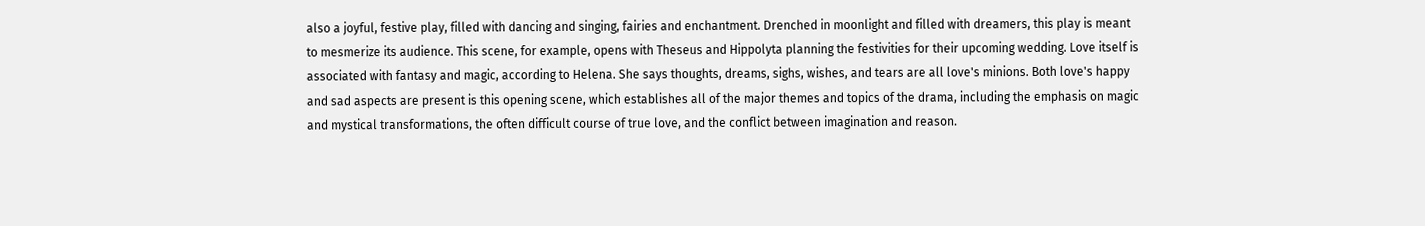also a joyful, festive play, filled with dancing and singing, fairies and enchantment. Drenched in moonlight and filled with dreamers, this play is meant to mesmerize its audience. This scene, for example, opens with Theseus and Hippolyta planning the festivities for their upcoming wedding. Love itself is associated with fantasy and magic, according to Helena. She says thoughts, dreams, sighs, wishes, and tears are all love's minions. Both love's happy and sad aspects are present is this opening scene, which establishes all of the major themes and topics of the drama, including the emphasis on magic and mystical transformations, the often difficult course of true love, and the conflict between imagination and reason.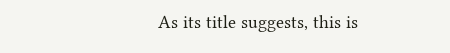As its title suggests, this is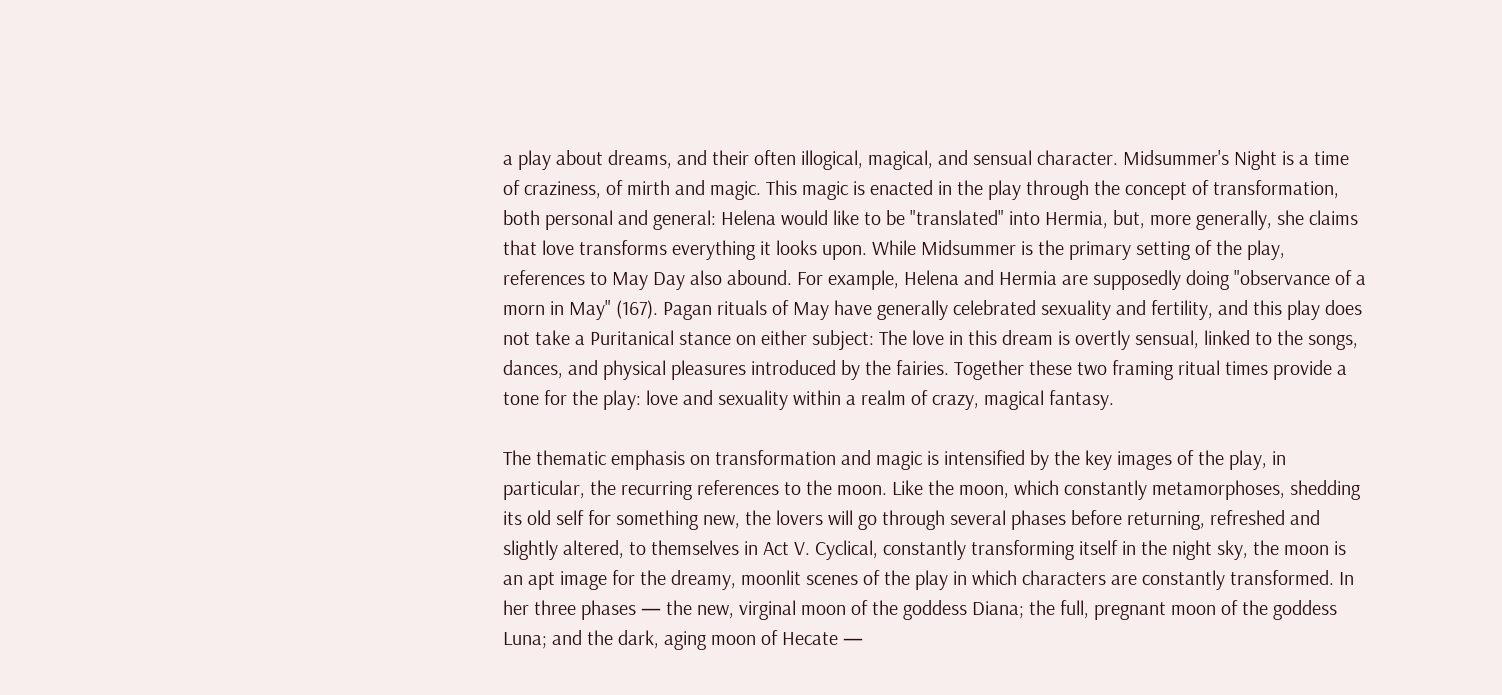a play about dreams, and their often illogical, magical, and sensual character. Midsummer's Night is a time of craziness, of mirth and magic. This magic is enacted in the play through the concept of transformation, both personal and general: Helena would like to be "translated" into Hermia, but, more generally, she claims that love transforms everything it looks upon. While Midsummer is the primary setting of the play, references to May Day also abound. For example, Helena and Hermia are supposedly doing "observance of a morn in May" (167). Pagan rituals of May have generally celebrated sexuality and fertility, and this play does not take a Puritanical stance on either subject: The love in this dream is overtly sensual, linked to the songs, dances, and physical pleasures introduced by the fairies. Together these two framing ritual times provide a tone for the play: love and sexuality within a realm of crazy, magical fantasy.

The thematic emphasis on transformation and magic is intensified by the key images of the play, in particular, the recurring references to the moon. Like the moon, which constantly metamorphoses, shedding its old self for something new, the lovers will go through several phases before returning, refreshed and slightly altered, to themselves in Act V. Cyclical, constantly transforming itself in the night sky, the moon is an apt image for the dreamy, moonlit scenes of the play in which characters are constantly transformed. In her three phases — the new, virginal moon of the goddess Diana; the full, pregnant moon of the goddess Luna; and the dark, aging moon of Hecate —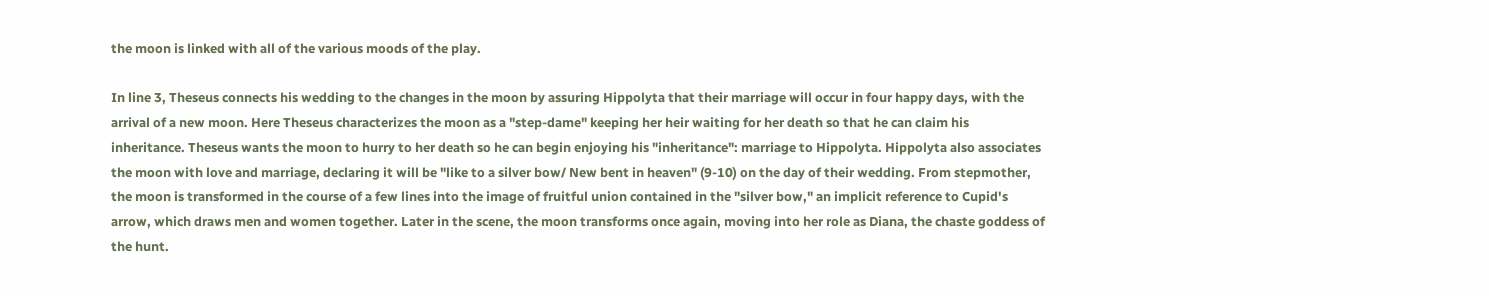the moon is linked with all of the various moods of the play.

In line 3, Theseus connects his wedding to the changes in the moon by assuring Hippolyta that their marriage will occur in four happy days, with the arrival of a new moon. Here Theseus characterizes the moon as a "step-dame" keeping her heir waiting for her death so that he can claim his inheritance. Theseus wants the moon to hurry to her death so he can begin enjoying his "inheritance": marriage to Hippolyta. Hippolyta also associates the moon with love and marriage, declaring it will be "like to a silver bow/ New bent in heaven" (9-10) on the day of their wedding. From stepmother, the moon is transformed in the course of a few lines into the image of fruitful union contained in the "silver bow," an implicit reference to Cupid's arrow, which draws men and women together. Later in the scene, the moon transforms once again, moving into her role as Diana, the chaste goddess of the hunt.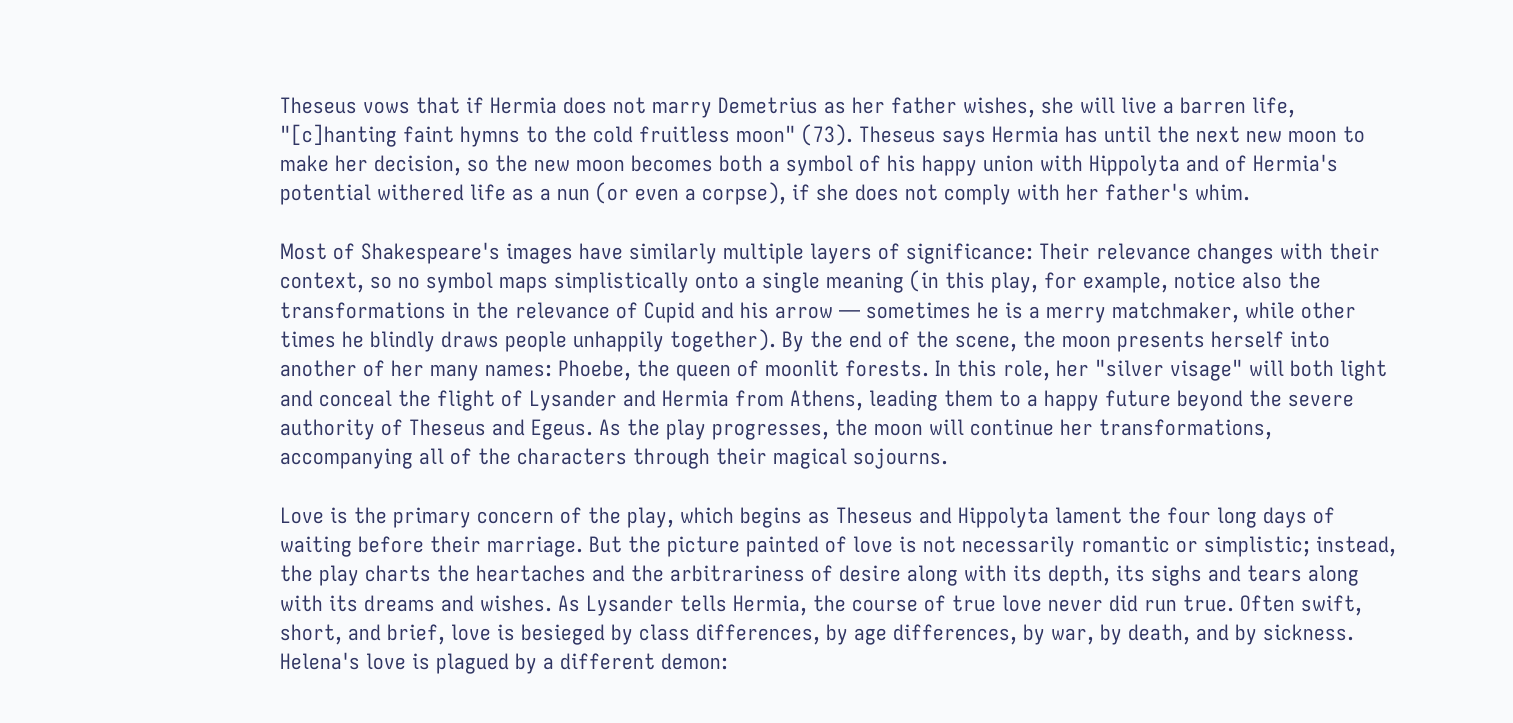Theseus vows that if Hermia does not marry Demetrius as her father wishes, she will live a barren life, "[c]hanting faint hymns to the cold fruitless moon" (73). Theseus says Hermia has until the next new moon to make her decision, so the new moon becomes both a symbol of his happy union with Hippolyta and of Hermia's potential withered life as a nun (or even a corpse), if she does not comply with her father's whim.

Most of Shakespeare's images have similarly multiple layers of significance: Their relevance changes with their context, so no symbol maps simplistically onto a single meaning (in this play, for example, notice also the transformations in the relevance of Cupid and his arrow — sometimes he is a merry matchmaker, while other times he blindly draws people unhappily together). By the end of the scene, the moon presents herself into another of her many names: Phoebe, the queen of moonlit forests. In this role, her "silver visage" will both light and conceal the flight of Lysander and Hermia from Athens, leading them to a happy future beyond the severe authority of Theseus and Egeus. As the play progresses, the moon will continue her transformations, accompanying all of the characters through their magical sojourns.

Love is the primary concern of the play, which begins as Theseus and Hippolyta lament the four long days of waiting before their marriage. But the picture painted of love is not necessarily romantic or simplistic; instead, the play charts the heartaches and the arbitrariness of desire along with its depth, its sighs and tears along with its dreams and wishes. As Lysander tells Hermia, the course of true love never did run true. Often swift, short, and brief, love is besieged by class differences, by age differences, by war, by death, and by sickness. Helena's love is plagued by a different demon: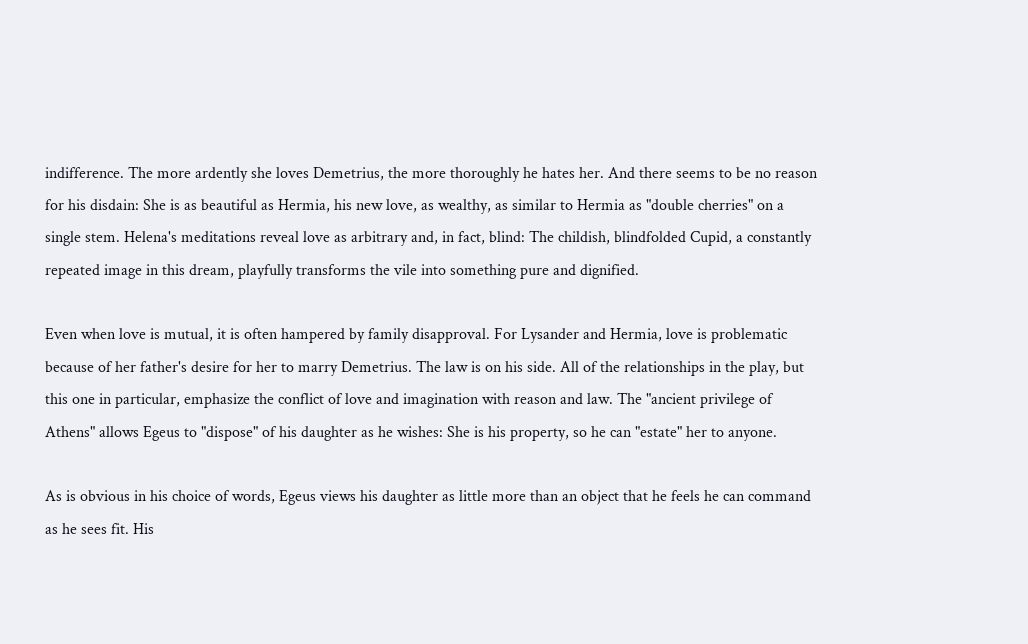indifference. The more ardently she loves Demetrius, the more thoroughly he hates her. And there seems to be no reason for his disdain: She is as beautiful as Hermia, his new love, as wealthy, as similar to Hermia as "double cherries" on a single stem. Helena's meditations reveal love as arbitrary and, in fact, blind: The childish, blindfolded Cupid, a constantly repeated image in this dream, playfully transforms the vile into something pure and dignified.

Even when love is mutual, it is often hampered by family disapproval. For Lysander and Hermia, love is problematic because of her father's desire for her to marry Demetrius. The law is on his side. All of the relationships in the play, but this one in particular, emphasize the conflict of love and imagination with reason and law. The "ancient privilege of Athens" allows Egeus to "dispose" of his daughter as he wishes: She is his property, so he can "estate" her to anyone.

As is obvious in his choice of words, Egeus views his daughter as little more than an object that he feels he can command as he sees fit. His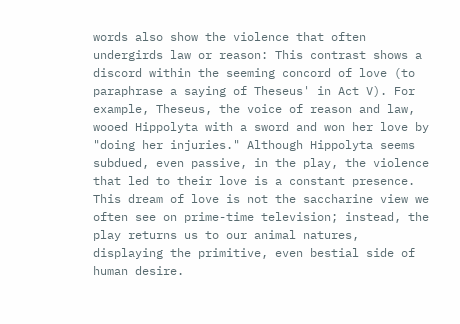words also show the violence that often undergirds law or reason: This contrast shows a discord within the seeming concord of love (to paraphrase a saying of Theseus' in Act V). For example, Theseus, the voice of reason and law, wooed Hippolyta with a sword and won her love by "doing her injuries." Although Hippolyta seems subdued, even passive, in the play, the violence that led to their love is a constant presence. This dream of love is not the saccharine view we often see on prime-time television; instead, the play returns us to our animal natures, displaying the primitive, even bestial side of human desire.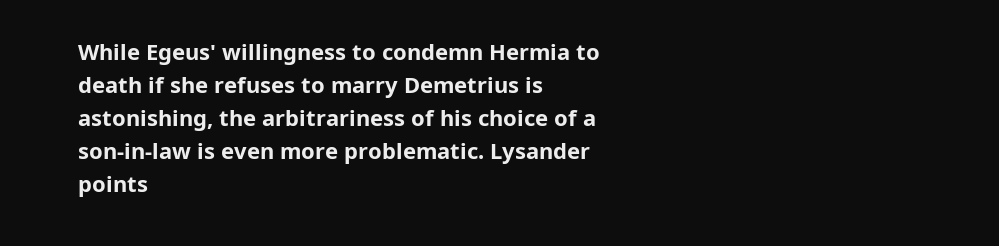While Egeus' willingness to condemn Hermia to death if she refuses to marry Demetrius is astonishing, the arbitrariness of his choice of a son-in-law is even more problematic. Lysander points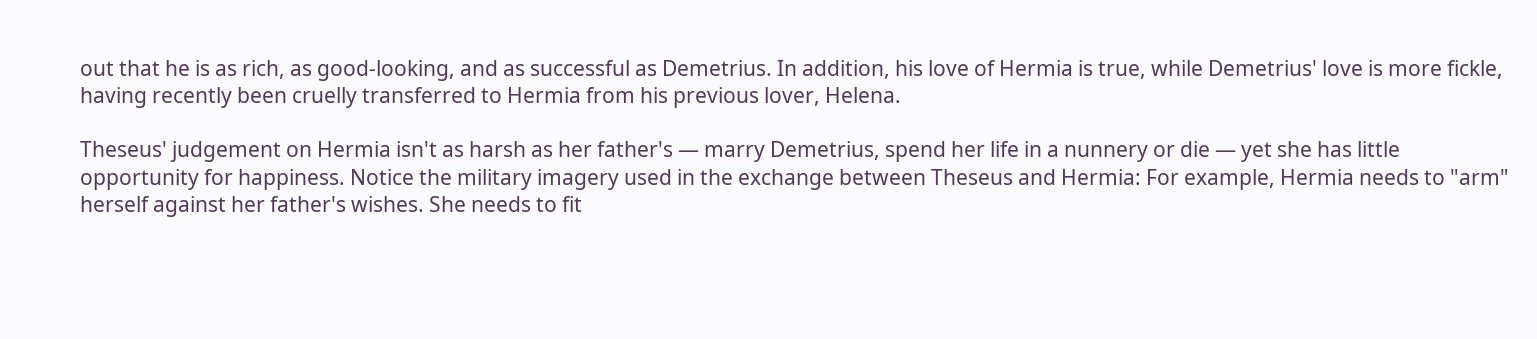out that he is as rich, as good-looking, and as successful as Demetrius. In addition, his love of Hermia is true, while Demetrius' love is more fickle, having recently been cruelly transferred to Hermia from his previous lover, Helena.

Theseus' judgement on Hermia isn't as harsh as her father's — marry Demetrius, spend her life in a nunnery or die — yet she has little opportunity for happiness. Notice the military imagery used in the exchange between Theseus and Hermia: For example, Hermia needs to "arm" herself against her father's wishes. She needs to fit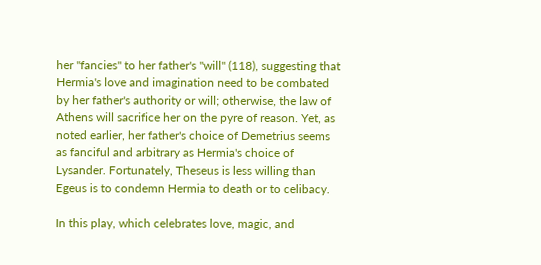her "fancies" to her father's "will" (118), suggesting that Hermia's love and imagination need to be combated by her father's authority or will; otherwise, the law of Athens will sacrifice her on the pyre of reason. Yet, as noted earlier, her father's choice of Demetrius seems as fanciful and arbitrary as Hermia's choice of Lysander. Fortunately, Theseus is less willing than Egeus is to condemn Hermia to death or to celibacy.

In this play, which celebrates love, magic, and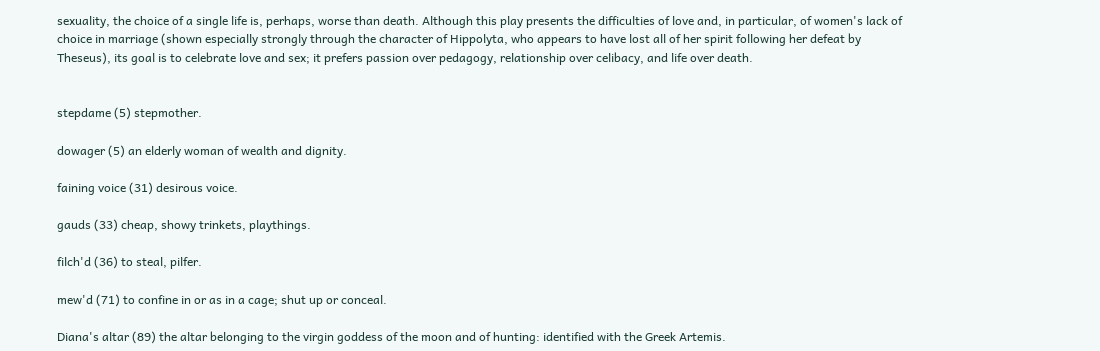sexuality, the choice of a single life is, perhaps, worse than death. Although this play presents the difficulties of love and, in particular, of women's lack of choice in marriage (shown especially strongly through the character of Hippolyta, who appears to have lost all of her spirit following her defeat by Theseus), its goal is to celebrate love and sex; it prefers passion over pedagogy, relationship over celibacy, and life over death.


stepdame (5) stepmother.

dowager (5) an elderly woman of wealth and dignity.

faining voice (31) desirous voice.

gauds (33) cheap, showy trinkets, playthings.

filch'd (36) to steal, pilfer.

mew'd (71) to confine in or as in a cage; shut up or conceal.

Diana's altar (89) the altar belonging to the virgin goddess of the moon and of hunting: identified with the Greek Artemis.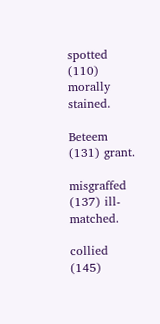spotted (110) morally stained.

Beteem (131) grant.

misgraffed (137) ill-matched.

collied (145)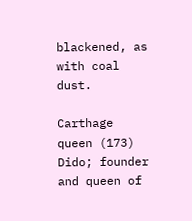blackened, as with coal dust.

Carthage queen (173) Dido; founder and queen of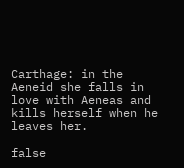Carthage: in the Aeneid she falls in love with Aeneas and kills herself when he leaves her.

false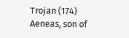Trojan (174) Aeneas, son of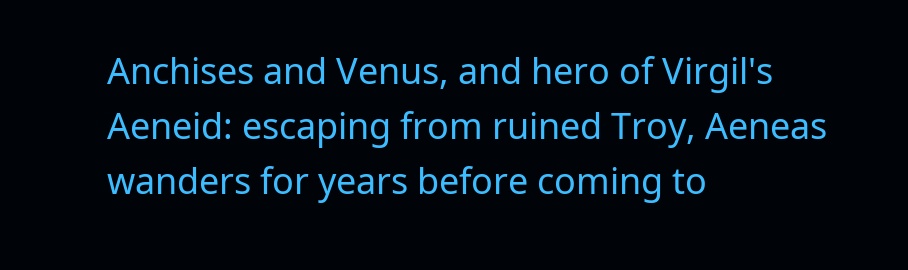Anchises and Venus, and hero of Virgil's Aeneid: escaping from ruined Troy, Aeneas wanders for years before coming to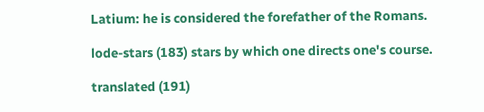Latium: he is considered the forefather of the Romans.

lode-stars (183) stars by which one directs one's course.

translated (191)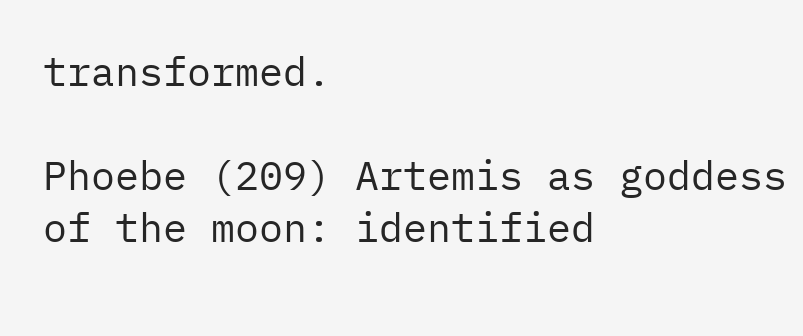transformed.

Phoebe (209) Artemis as goddess of the moon: identified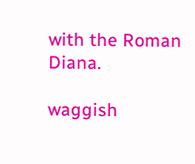with the Roman Diana.

waggish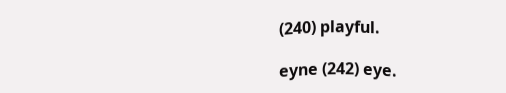(240) playful.

eyne (242) eye.